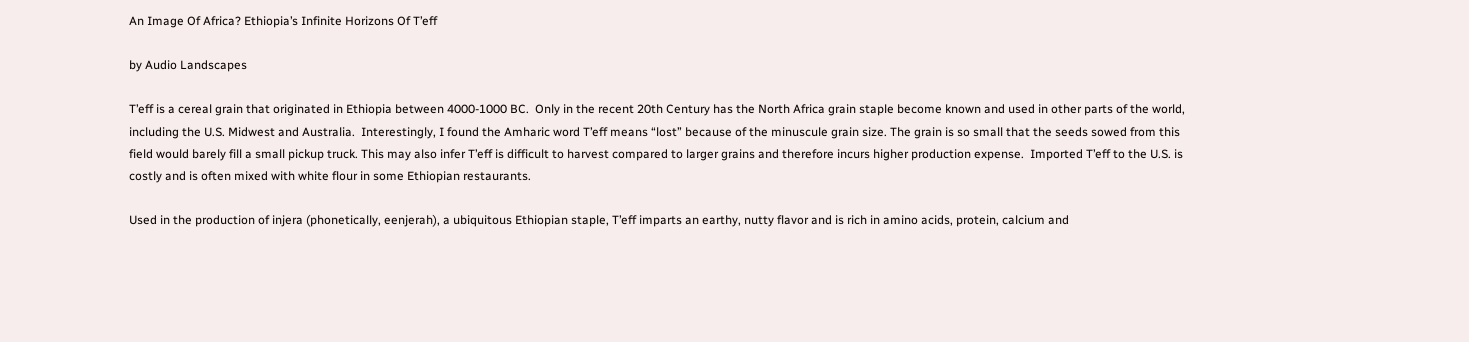An Image Of Africa? Ethiopia’s Infinite Horizons Of T’eff

by Audio Landscapes

T’eff is a cereal grain that originated in Ethiopia between 4000-1000 BC.  Only in the recent 20th Century has the North Africa grain staple become known and used in other parts of the world, including the U.S. Midwest and Australia.  Interestingly, I found the Amharic word T’eff means “lost” because of the minuscule grain size. The grain is so small that the seeds sowed from this field would barely fill a small pickup truck. This may also infer T’eff is difficult to harvest compared to larger grains and therefore incurs higher production expense.  Imported T’eff to the U.S. is costly and is often mixed with white flour in some Ethiopian restaurants.

Used in the production of injera (phonetically, eenjerah), a ubiquitous Ethiopian staple, T’eff imparts an earthy, nutty flavor and is rich in amino acids, protein, calcium and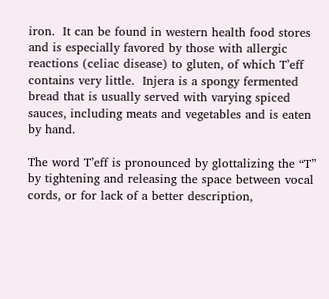iron.  It can be found in western health food stores and is especially favored by those with allergic reactions (celiac disease) to gluten, of which T’eff contains very little.  Injera is a spongy fermented bread that is usually served with varying spiced sauces, including meats and vegetables and is eaten by hand.

The word T’eff is pronounced by glottalizing the “T” by tightening and releasing the space between vocal cords, or for lack of a better description,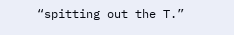“spitting out the T.”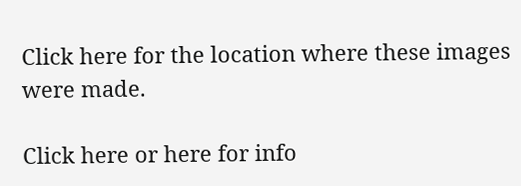Click here for the location where these images were made.

Click here or here for info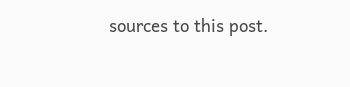sources to this post.